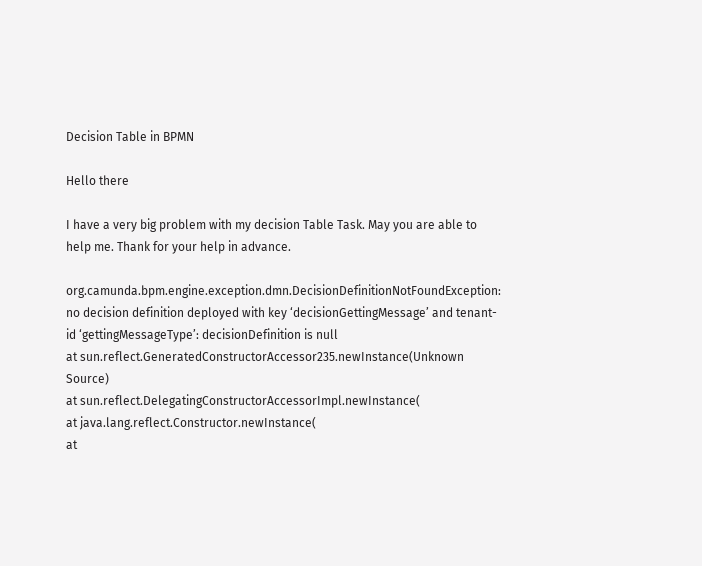Decision Table in BPMN

Hello there

I have a very big problem with my decision Table Task. May you are able to help me. Thank for your help in advance.

org.camunda.bpm.engine.exception.dmn.DecisionDefinitionNotFoundException: no decision definition deployed with key ‘decisionGettingMessage’ and tenant-id ‘gettingMessageType’: decisionDefinition is null
at sun.reflect.GeneratedConstructorAccessor235.newInstance(Unknown Source)
at sun.reflect.DelegatingConstructorAccessorImpl.newInstance(
at java.lang.reflect.Constructor.newInstance(
at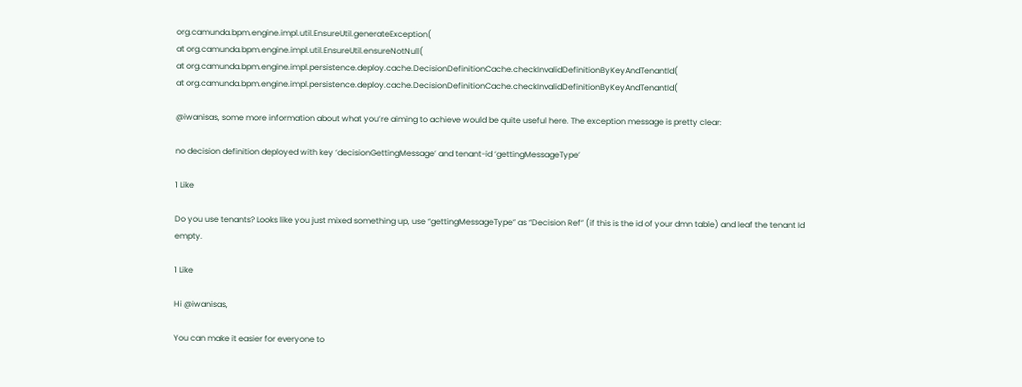org.camunda.bpm.engine.impl.util.EnsureUtil.generateException(
at org.camunda.bpm.engine.impl.util.EnsureUtil.ensureNotNull(
at org.camunda.bpm.engine.impl.persistence.deploy.cache.DecisionDefinitionCache.checkInvalidDefinitionByKeyAndTenantId(
at org.camunda.bpm.engine.impl.persistence.deploy.cache.DecisionDefinitionCache.checkInvalidDefinitionByKeyAndTenantId(

@iwanisas, some more information about what you’re aiming to achieve would be quite useful here. The exception message is pretty clear:

no decision definition deployed with key ‘decisionGettingMessage’ and tenant-id ‘gettingMessageType’

1 Like

Do you use tenants? Looks like you just mixed something up, use “gettingMessageType” as “Decision Ref” (if this is the id of your dmn table) and leaf the tenant Id empty.

1 Like

Hi @iwanisas,

You can make it easier for everyone to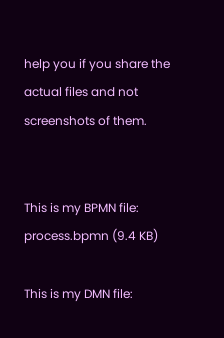help you if you share the actual files and not screenshots of them.


This is my BPMN file:
process.bpmn (9.4 KB)

This is my DMN file: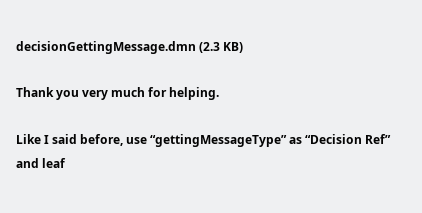decisionGettingMessage.dmn (2.3 KB)

Thank you very much for helping.

Like I said before, use “gettingMessageType” as “Decision Ref” and leaf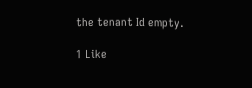the tenant Id empty.

1 Like